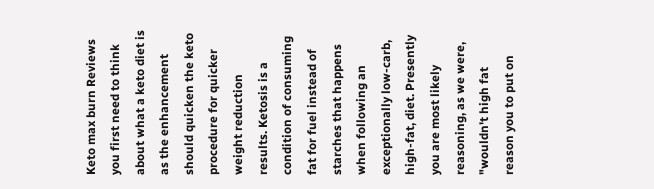Keto max burn Reviews you first need to think about what a keto diet is as the enhancement should quicken the keto procedure for quicker weight reduction results. Ketosis is a condition of consuming fat for fuel instead of starches that happens when following an exceptionally low-carb, high-fat, diet. Presently you are most likely reasoning, as we were, "wouldn't high fat reason you to put on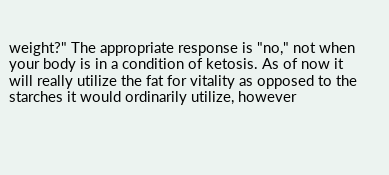weight?" The appropriate response is "no," not when your body is in a condition of ketosis. As of now it will really utilize the fat for vitality as opposed to the starches it would ordinarily utilize, however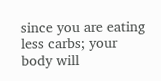since you are eating less carbs; your body will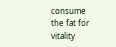consume the fat for vitality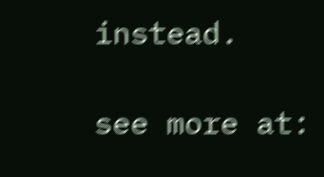instead.

see more at: